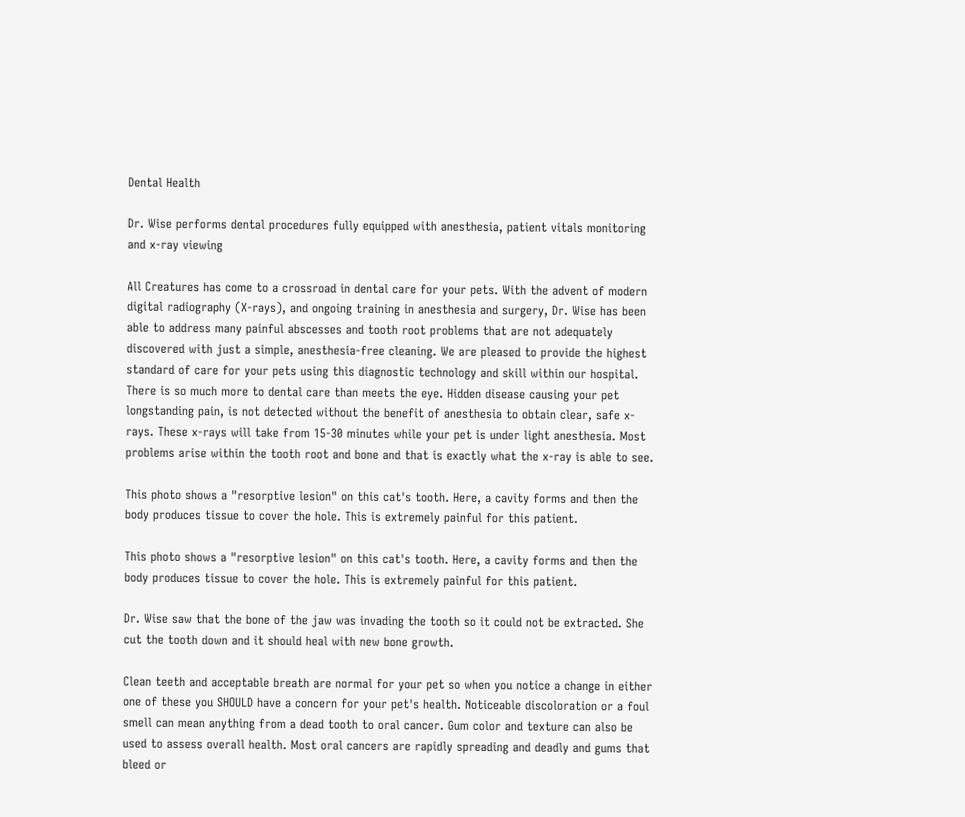Dental Health

Dr. Wise performs dental procedures fully equipped with anesthesia, patient vitals monitoring and x-ray viewing

All Creatures has come to a crossroad in dental care for your pets. With the advent of modern digital radiography (X-rays), and ongoing training in anesthesia and surgery, Dr. Wise has been able to address many painful abscesses and tooth root problems that are not adequately discovered with just a simple, anesthesia-free cleaning. We are pleased to provide the highest standard of care for your pets using this diagnostic technology and skill within our hospital.
There is so much more to dental care than meets the eye. Hidden disease causing your pet longstanding pain, is not detected without the benefit of anesthesia to obtain clear, safe x-rays. These x-rays will take from 15-30 minutes while your pet is under light anesthesia. Most problems arise within the tooth root and bone and that is exactly what the x-ray is able to see.

This photo shows a "resorptive lesion" on this cat's tooth. Here, a cavity forms and then the body produces tissue to cover the hole. This is extremely painful for this patient.

This photo shows a "resorptive lesion" on this cat's tooth. Here, a cavity forms and then the body produces tissue to cover the hole. This is extremely painful for this patient.

Dr. Wise saw that the bone of the jaw was invading the tooth so it could not be extracted. She cut the tooth down and it should heal with new bone growth.

Clean teeth and acceptable breath are normal for your pet so when you notice a change in either one of these you SHOULD have a concern for your pet's health. Noticeable discoloration or a foul smell can mean anything from a dead tooth to oral cancer. Gum color and texture can also be used to assess overall health. Most oral cancers are rapidly spreading and deadly and gums that bleed or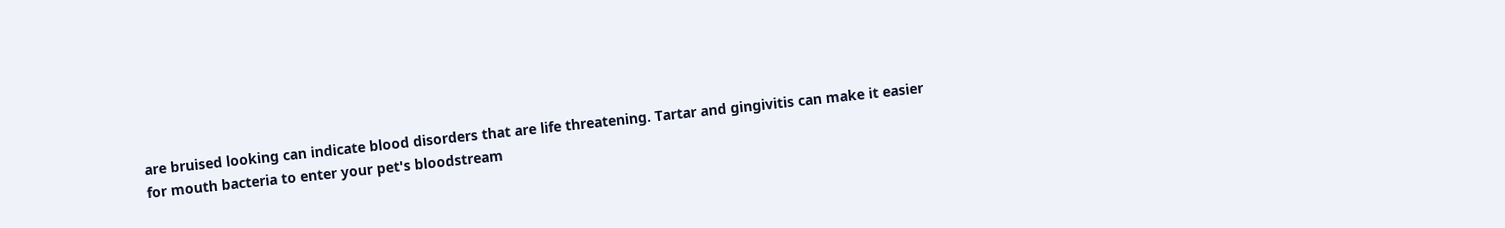are bruised looking can indicate blood disorders that are life threatening. Tartar and gingivitis can make it easier for mouth bacteria to enter your pet's bloodstream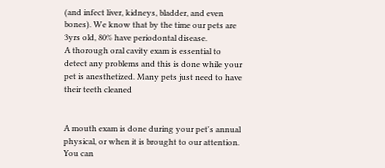(and infect liver, kidneys, bladder, and even bones). We know that by the time our pets are 3yrs old, 80% have periodontal disease.
A thorough oral cavity exam is essential to detect any problems and this is done while your pet is anesthetized. Many pets just need to have their teeth cleaned


A mouth exam is done during your pet's annual physical, or when it is brought to our attention. You can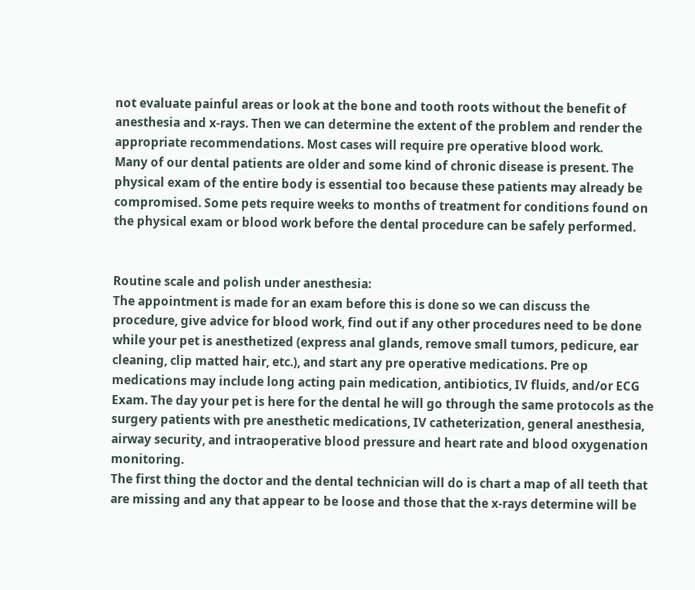not evaluate painful areas or look at the bone and tooth roots without the benefit of anesthesia and x-rays. Then we can determine the extent of the problem and render the appropriate recommendations. Most cases will require pre operative blood work.
Many of our dental patients are older and some kind of chronic disease is present. The physical exam of the entire body is essential too because these patients may already be compromised. Some pets require weeks to months of treatment for conditions found on the physical exam or blood work before the dental procedure can be safely performed.


Routine scale and polish under anesthesia:
The appointment is made for an exam before this is done so we can discuss the procedure, give advice for blood work, find out if any other procedures need to be done while your pet is anesthetized (express anal glands, remove small tumors, pedicure, ear cleaning, clip matted hair, etc.), and start any pre operative medications. Pre op medications may include long acting pain medication, antibiotics, IV fluids, and/or ECG Exam. The day your pet is here for the dental he will go through the same protocols as the surgery patients with pre anesthetic medications, IV catheterization, general anesthesia, airway security, and intraoperative blood pressure and heart rate and blood oxygenation monitoring.
The first thing the doctor and the dental technician will do is chart a map of all teeth that are missing and any that appear to be loose and those that the x-rays determine will be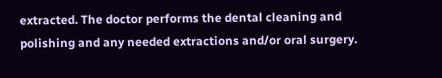extracted. The doctor performs the dental cleaning and polishing and any needed extractions and/or oral surgery.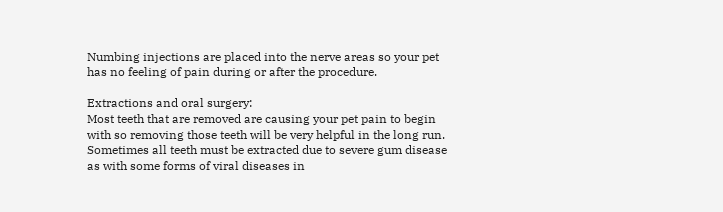Numbing injections are placed into the nerve areas so your pet has no feeling of pain during or after the procedure.

Extractions and oral surgery:
Most teeth that are removed are causing your pet pain to begin with so removing those teeth will be very helpful in the long run. Sometimes all teeth must be extracted due to severe gum disease as with some forms of viral diseases in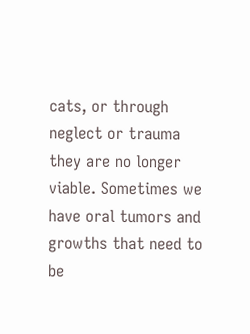cats, or through neglect or trauma they are no longer viable. Sometimes we have oral tumors and growths that need to be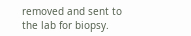removed and sent to the lab for biopsy.